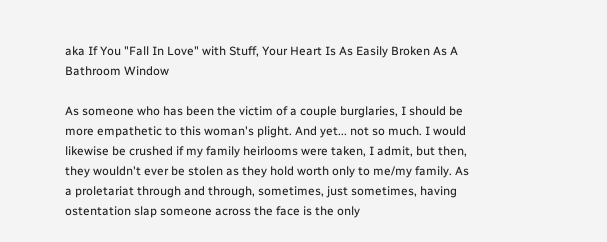aka If You "Fall In Love" with Stuff, Your Heart Is As Easily Broken As A Bathroom Window

As someone who has been the victim of a couple burglaries, I should be more empathetic to this woman's plight. And yet... not so much. I would likewise be crushed if my family heirlooms were taken, I admit, but then, they wouldn't ever be stolen as they hold worth only to me/my family. As a proletariat through and through, sometimes, just sometimes, having ostentation slap someone across the face is the only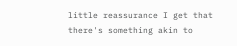little reassurance I get that there's something akin to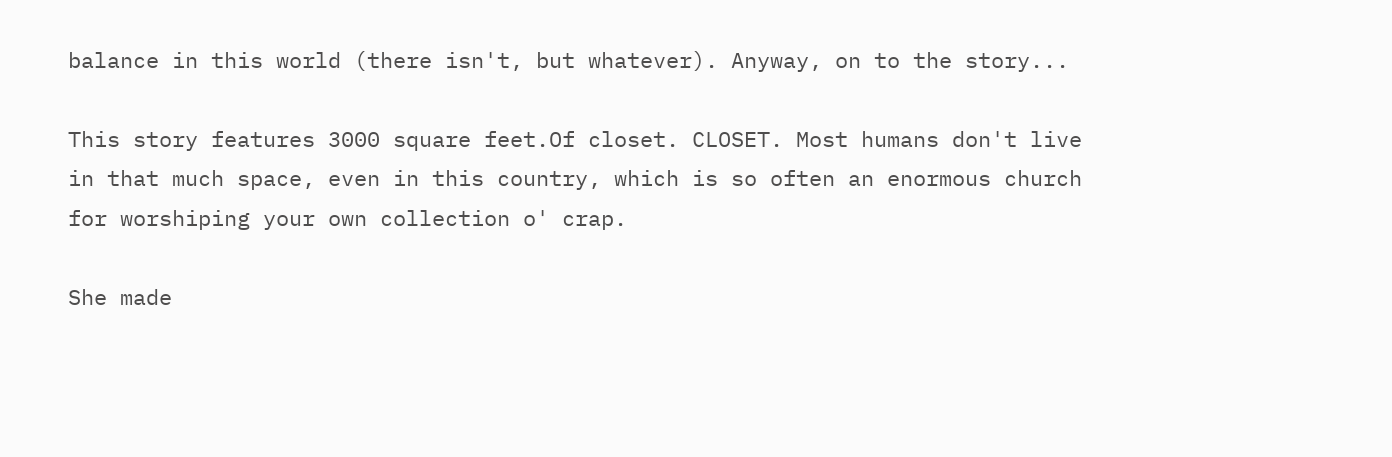balance in this world (there isn't, but whatever). Anyway, on to the story...

This story features 3000 square feet.Of closet. CLOSET. Most humans don't live in that much space, even in this country, which is so often an enormous church for worshiping your own collection o' crap.

She made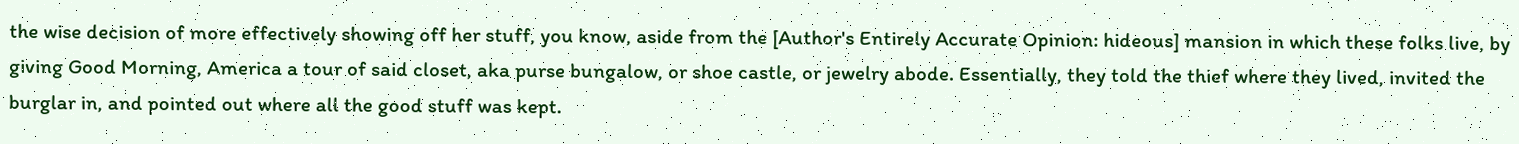the wise decision of more effectively showing off her stuff, you know, aside from the [Author's Entirely Accurate Opinion: hideous] mansion in which these folks live, by giving Good Morning, America a tour of said closet, aka purse bungalow, or shoe castle, or jewelry abode. Essentially, they told the thief where they lived, invited the burglar in, and pointed out where all the good stuff was kept.